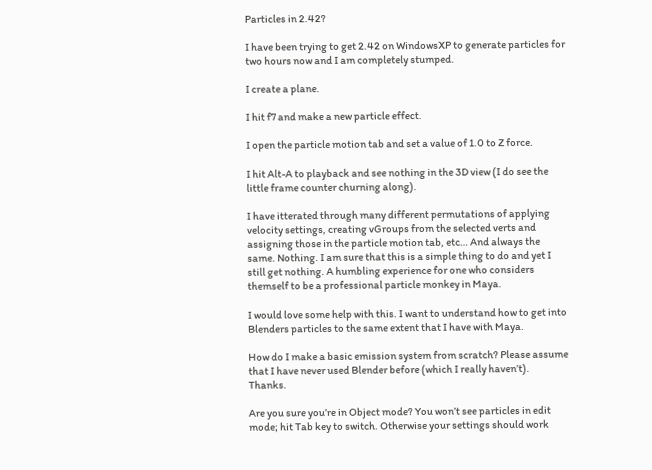Particles in 2.42?

I have been trying to get 2.42 on WindowsXP to generate particles for two hours now and I am completely stumped.

I create a plane.

I hit f7 and make a new particle effect.

I open the particle motion tab and set a value of 1.0 to Z force.

I hit Alt-A to playback and see nothing in the 3D view (I do see the little frame counter churning along).

I have itterated through many different permutations of applying velocity settings, creating vGroups from the selected verts and assigning those in the particle motion tab, etc… And always the same. Nothing. I am sure that this is a simple thing to do and yet I still get nothing. A humbling experience for one who considers themself to be a professional particle monkey in Maya.

I would love some help with this. I want to understand how to get into Blenders particles to the same extent that I have with Maya.

How do I make a basic emission system from scratch? Please assume that I have never used Blender before (which I really haven’t). Thanks.

Are you sure you’re in Object mode? You won’t see particles in edit mode; hit Tab key to switch. Otherwise your settings should work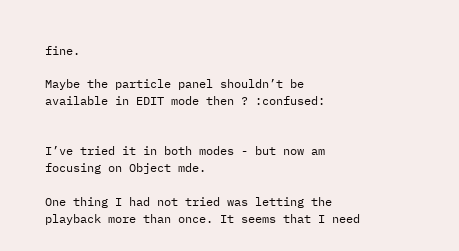fine.

Maybe the particle panel shouldn’t be available in EDIT mode then ? :confused:


I’ve tried it in both modes - but now am focusing on Object mde.

One thing I had not tried was letting the playback more than once. It seems that I need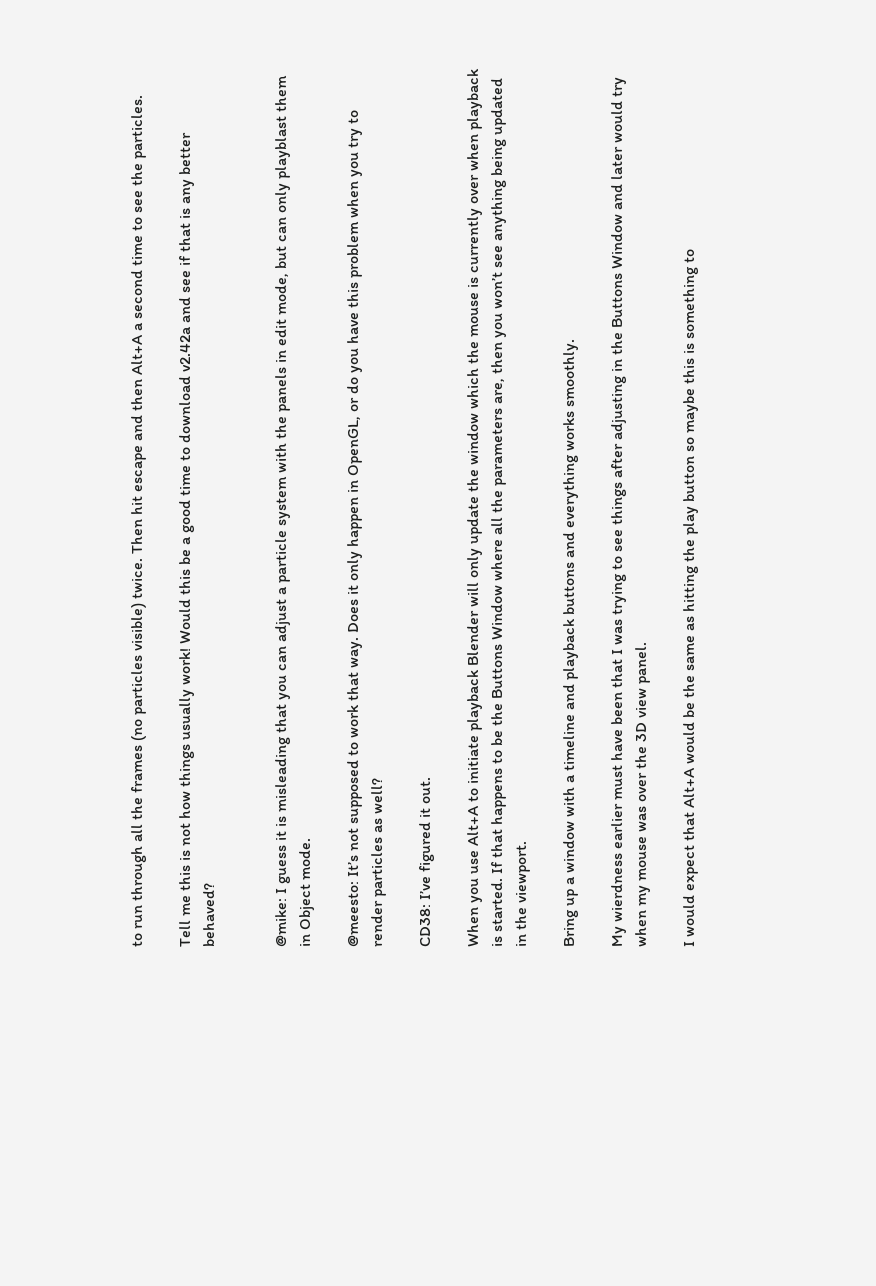to run through all the frames (no particles visible) twice. Then hit escape and then Alt+A a second time to see the particles.

Tell me this is not how things usually work! Would this be a good time to download v2.42a and see if that is any better behaved?


@mike: I guess it is misleading that you can adjust a particle system with the panels in edit mode, but can only playblast them in Object mode.

@meesto: It’s not supposed to work that way. Does it only happen in OpenGL, or do you have this problem when you try to render particles as well?

CD38: I’ve figured it out.

When you use Alt+A to initiate playback Blender will only update the window which the mouse is currently over when playback is started. If that happens to be the Buttons Window where all the parameters are, then you won’t see anything being updated in the viewport.

Bring up a window with a timeline and playback buttons and everything works smoothly.

My wierdness earlier must have been that I was trying to see things after adjusting in the Buttons Window and later would try when my mouse was over the 3D view panel.

I would expect that Alt+A would be the same as hitting the play button so maybe this is something to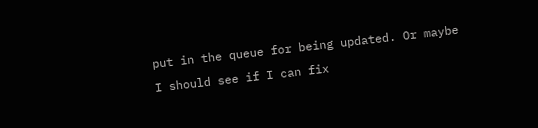put in the queue for being updated. Or maybe I should see if I can fix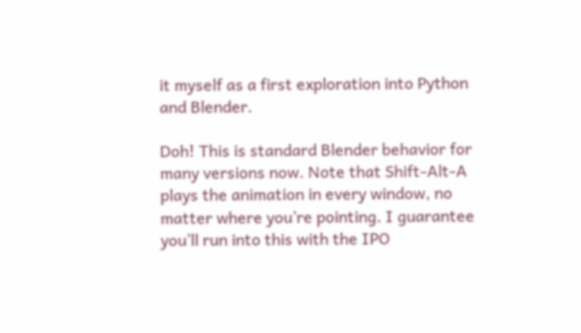it myself as a first exploration into Python and Blender.

Doh! This is standard Blender behavior for many versions now. Note that Shift-Alt-A plays the animation in every window, no matter where you’re pointing. I guarantee you’ll run into this with the IPO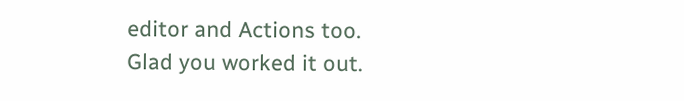editor and Actions too. Glad you worked it out.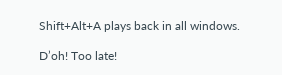Shift+Alt+A plays back in all windows.

D’oh! Too late!